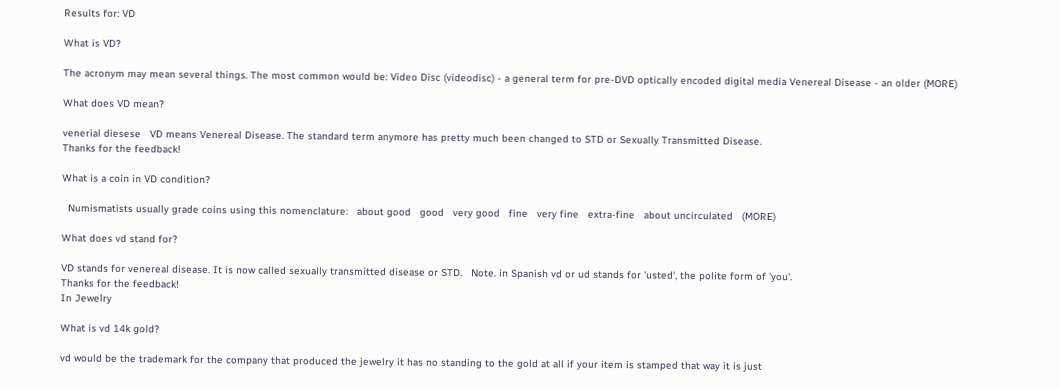Results for: VD

What is VD?

The acronym may mean several things. The most common would be: Video Disc (videodisc) - a general term for pre-DVD optically encoded digital media Venereal Disease - an older (MORE)

What does VD mean?

venerial diesese   VD means Venereal Disease. The standard term anymore has pretty much been changed to STD or Sexually Transmitted Disease.
Thanks for the feedback!

What is a coin in VD condition?

  Numismatists usually grade coins using this nomenclature:   about good   good   very good   fine   very fine   extra-fine   about uncirculated   (MORE)

What does vd stand for?

VD stands for venereal disease. It is now called sexually transmitted disease or STD.   Note. in Spanish vd or ud stands for 'usted', the polite form of 'you'.
Thanks for the feedback!
In Jewelry

What is vd 14k gold?

vd would be the trademark for the company that produced the jewelry it has no standing to the gold at all if your item is stamped that way it is just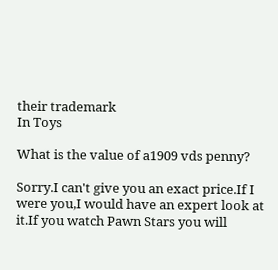their trademark
In Toys

What is the value of a1909 vds penny?

Sorry.I can't give you an exact price.If I were you,I would have an expert look at it.If you watch Pawn Stars you will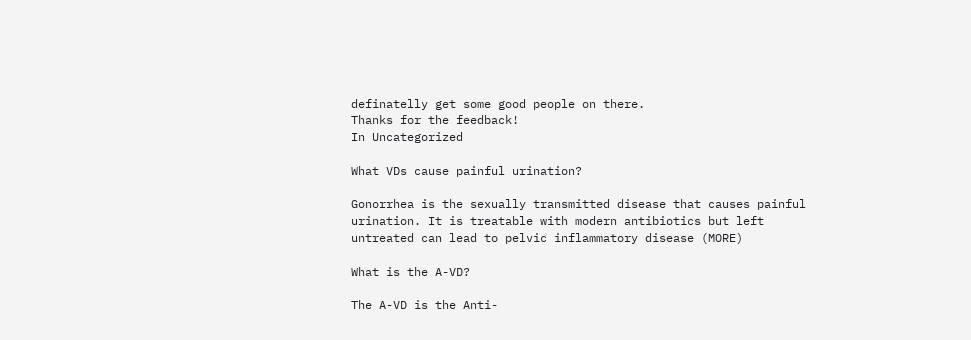definatelly get some good people on there.
Thanks for the feedback!
In Uncategorized

What VDs cause painful urination?

Gonorrhea is the sexually transmitted disease that causes painful urination. It is treatable with modern antibiotics but left untreated can lead to pelvic inflammatory disease (MORE)

What is the A-VD?

The A-VD is the Anti-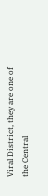Viral District, they are one of the Central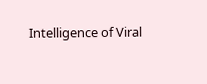Intelligence of Viral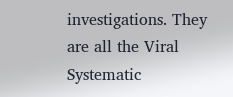investigations. They are all the Viral Systematic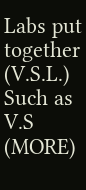Labs put together (V.S.L.) Such as V.S (MORE)